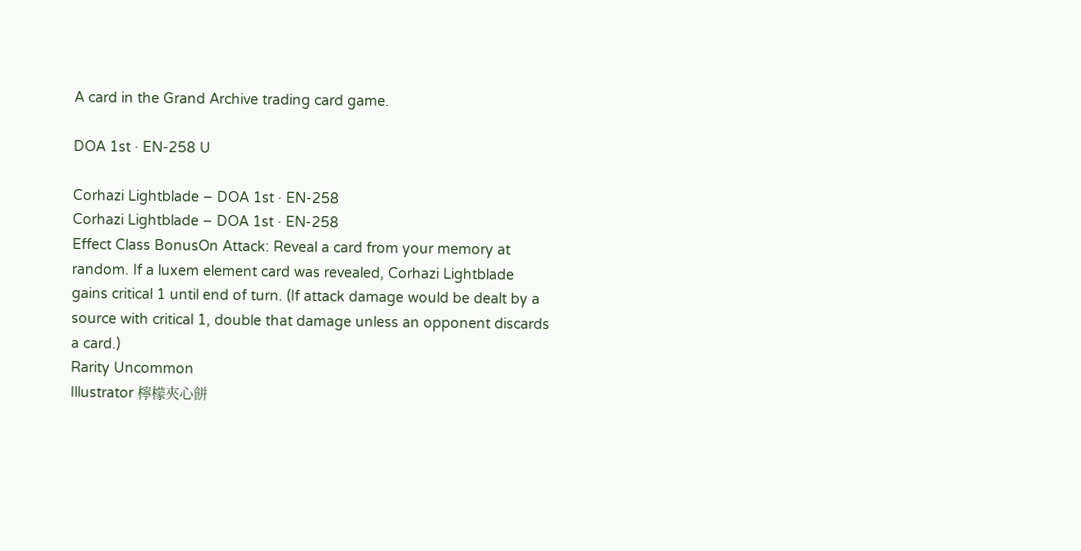A card in the Grand Archive trading card game.

DOA 1st · EN-258 U

Corhazi Lightblade – DOA 1st · EN-258
Corhazi Lightblade – DOA 1st · EN-258
Effect Class BonusOn Attack: Reveal a card from your memory at random. If a luxem element card was revealed, Corhazi Lightblade gains critical 1 until end of turn. (If attack damage would be dealt by a source with critical 1, double that damage unless an opponent discards a card.)
Rarity Uncommon
Illustrator 檸檬夾心餅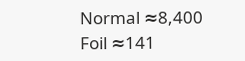Normal ≈8,400
Foil ≈141